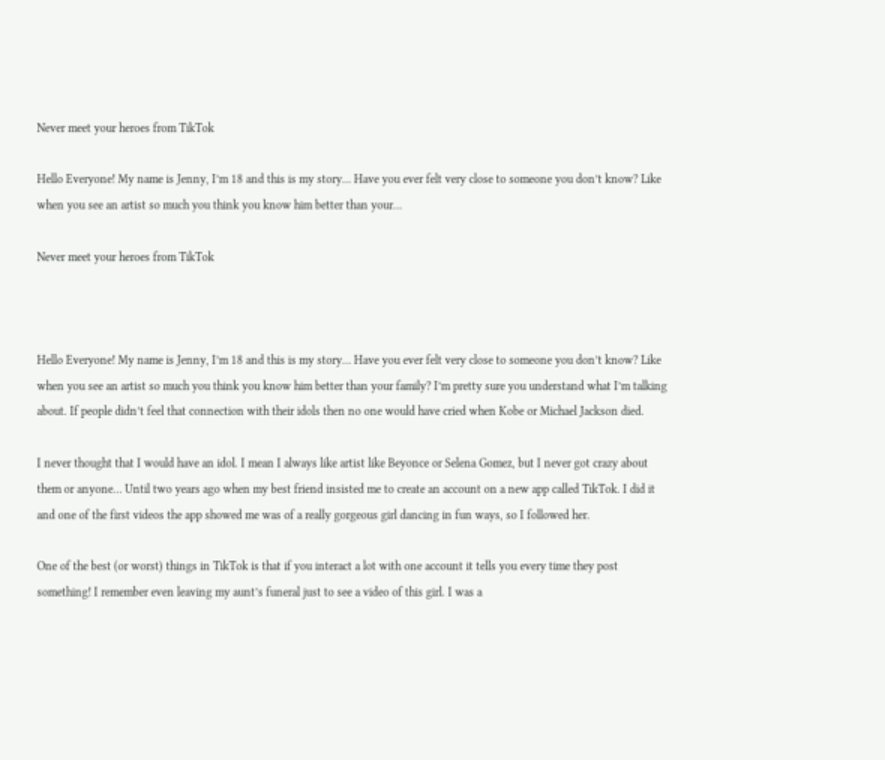Never meet your heroes from TikTok

Hello Everyone! My name is Jenny, I’m 18 and this is my story… Have you ever felt very close to someone you don’t know? Like when you see an artist so much you think you know him better than your…

Never meet your heroes from TikTok



Hello Everyone! My name is Jenny, I’m 18 and this is my story… Have you ever felt very close to someone you don’t know? Like when you see an artist so much you think you know him better than your family? I’m pretty sure you understand what I’m talking about. If people didn’t feel that connection with their idols then no one would have cried when Kobe or Michael Jackson died.

I never thought that I would have an idol. I mean I always like artist like Beyonce or Selena Gomez, but I never got crazy about them or anyone… Until two years ago when my best friend insisted me to create an account on a new app called TikTok. I did it and one of the first videos the app showed me was of a really gorgeous girl dancing in fun ways, so I followed her.

One of the best (or worst) things in TikTok is that if you interact a lot with one account it tells you every time they post something! I remember even leaving my aunt’s funeral just to see a video of this girl. I was a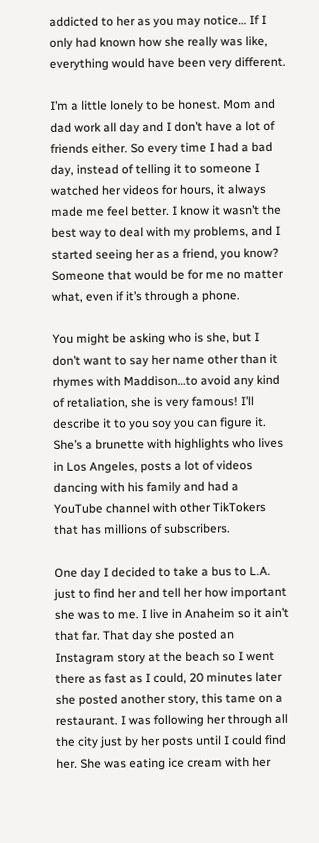addicted to her as you may notice… If I only had known how she really was like, everything would have been very different.

I’m a little lonely to be honest. Mom and dad work all day and I don’t have a lot of friends either. So every time I had a bad day, instead of telling it to someone I watched her videos for hours, it always made me feel better. I know it wasn’t the best way to deal with my problems, and I started seeing her as a friend, you know? Someone that would be for me no matter what, even if it’s through a phone.

You might be asking who is she, but I don’t want to say her name other than it rhymes with Maddison…to avoid any kind of retaliation, she is very famous! I’ll describe it to you soy you can figure it. She’s a brunette with highlights who lives in Los Angeles, posts a lot of videos dancing with his family and had a YouTube channel with other TikTokers that has millions of subscribers.

One day I decided to take a bus to L.A. just to find her and tell her how important she was to me. I live in Anaheim so it ain’t that far. That day she posted an Instagram story at the beach so I went there as fast as I could, 20 minutes later she posted another story, this tame on a restaurant. I was following her through all the city just by her posts until I could find her. She was eating ice cream with her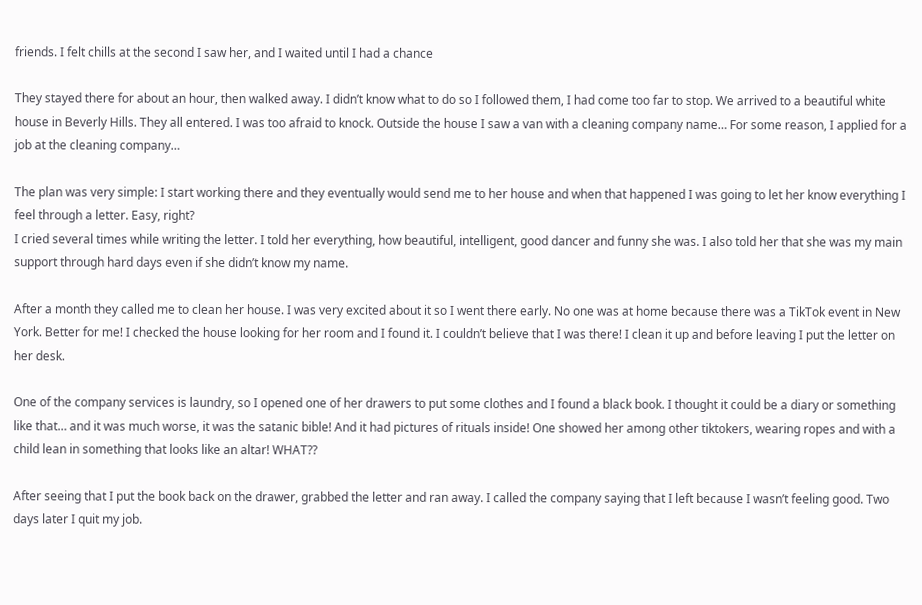friends. I felt chills at the second I saw her, and I waited until I had a chance

They stayed there for about an hour, then walked away. I didn’t know what to do so I followed them, I had come too far to stop. We arrived to a beautiful white house in Beverly Hills. They all entered. I was too afraid to knock. Outside the house I saw a van with a cleaning company name… For some reason, I applied for a job at the cleaning company…

The plan was very simple: I start working there and they eventually would send me to her house and when that happened I was going to let her know everything I feel through a letter. Easy, right?
I cried several times while writing the letter. I told her everything, how beautiful, intelligent, good dancer and funny she was. I also told her that she was my main support through hard days even if she didn’t know my name.

After a month they called me to clean her house. I was very excited about it so I went there early. No one was at home because there was a TikTok event in New York. Better for me! I checked the house looking for her room and I found it. I couldn’t believe that I was there! I clean it up and before leaving I put the letter on her desk.

One of the company services is laundry, so I opened one of her drawers to put some clothes and I found a black book. I thought it could be a diary or something like that… and it was much worse, it was the satanic bible! And it had pictures of rituals inside! One showed her among other tiktokers, wearing ropes and with a child lean in something that looks like an altar! WHAT??

After seeing that I put the book back on the drawer, grabbed the letter and ran away. I called the company saying that I left because I wasn’t feeling good. Two days later I quit my job.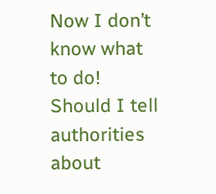Now I don’t know what to do! Should I tell authorities about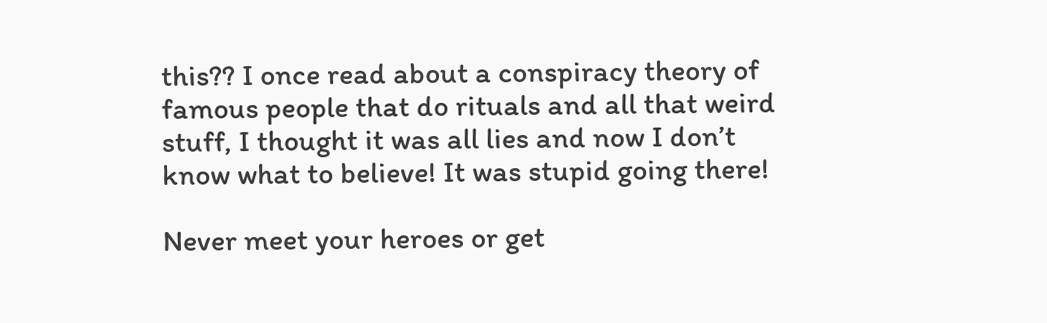this?? I once read about a conspiracy theory of famous people that do rituals and all that weird stuff, I thought it was all lies and now I don’t know what to believe! It was stupid going there!

Never meet your heroes or get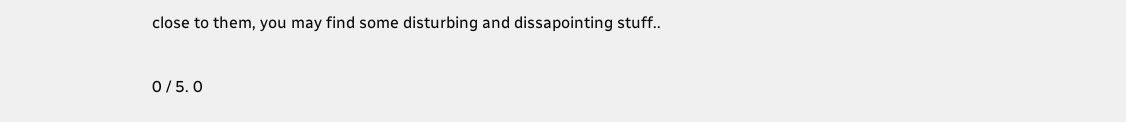close to them, you may find some disturbing and dissapointing stuff..

0 / 5. 0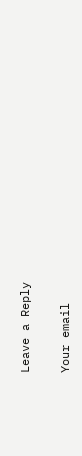Leave a Reply

Your email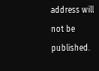address will not be published.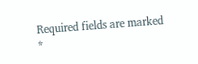Required fields are marked *